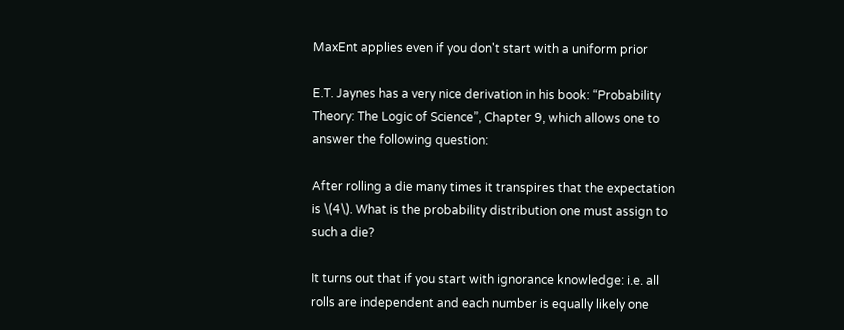MaxEnt applies even if you don't start with a uniform prior

E.T. Jaynes has a very nice derivation in his book: “Probability Theory: The Logic of Science”, Chapter 9, which allows one to answer the following question:

After rolling a die many times it transpires that the expectation is \(4\). What is the probability distribution one must assign to such a die?

It turns out that if you start with ignorance knowledge: i.e. all rolls are independent and each number is equally likely one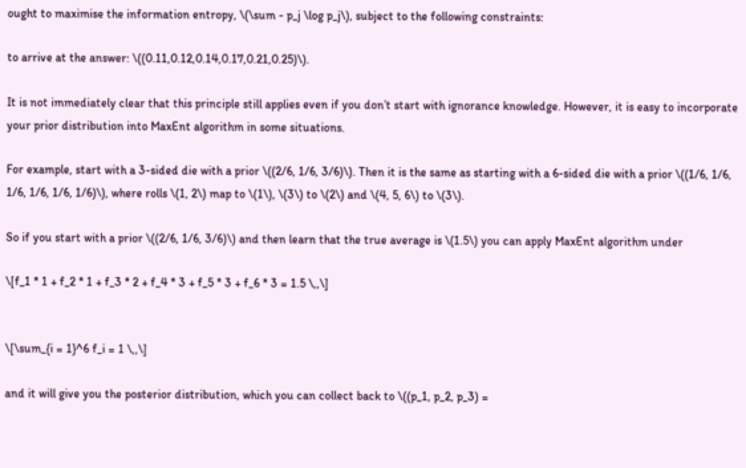ought to maximise the information entropy, \(\sum - p_j \log p_j\), subject to the following constraints:

to arrive at the answer: \((0.11,0.12,0.14,0.17,0.21,0.25)\).

It is not immediately clear that this principle still applies even if you don’t start with ignorance knowledge. However, it is easy to incorporate your prior distribution into MaxEnt algorithm in some situations.

For example, start with a 3-sided die with a prior \((2/6, 1/6, 3/6)\). Then it is the same as starting with a 6-sided die with a prior \((1/6, 1/6, 1/6, 1/6, 1/6, 1/6)\), where rolls \(1, 2\) map to \(1\), \(3\) to \(2\) and \(4, 5, 6\) to \(3\).

So if you start with a prior \((2/6, 1/6, 3/6)\) and then learn that the true average is \(1.5\) you can apply MaxEnt algorithm under

\[f_1 * 1 + f_2 * 1 + f_3 * 2 + f_4 * 3 + f_5 * 3 + f_6 * 3 = 1.5 \,,\]


\[\sum_{i = 1}^6 f_i = 1 \,,\]

and it will give you the posterior distribution, which you can collect back to \((p_1, p_2, p_3) =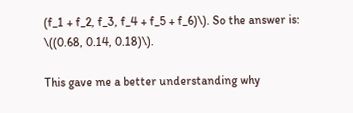(f_1 + f_2, f_3, f_4 + f_5 + f_6)\). So the answer is: \((0.68, 0.14, 0.18)\).

This gave me a better understanding why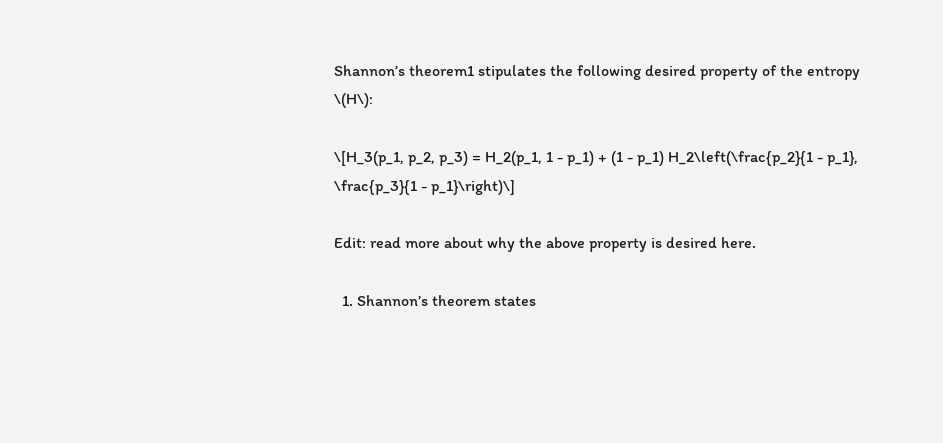Shannon’s theorem1 stipulates the following desired property of the entropy \(H\):

\[H_3(p_1, p_2, p_3) = H_2(p_1, 1 - p_1) + (1 - p_1) H_2\left(\frac{p_2}{1 - p_1}, \frac{p_3}{1 - p_1}\right)\]

Edit: read more about why the above property is desired here.

  1. Shannon’s theorem states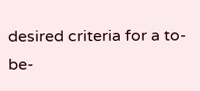desired criteria for a to-be-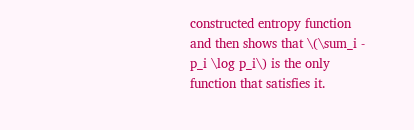constructed entropy function and then shows that \(\sum_i - p_i \log p_i\) is the only function that satisfies it.